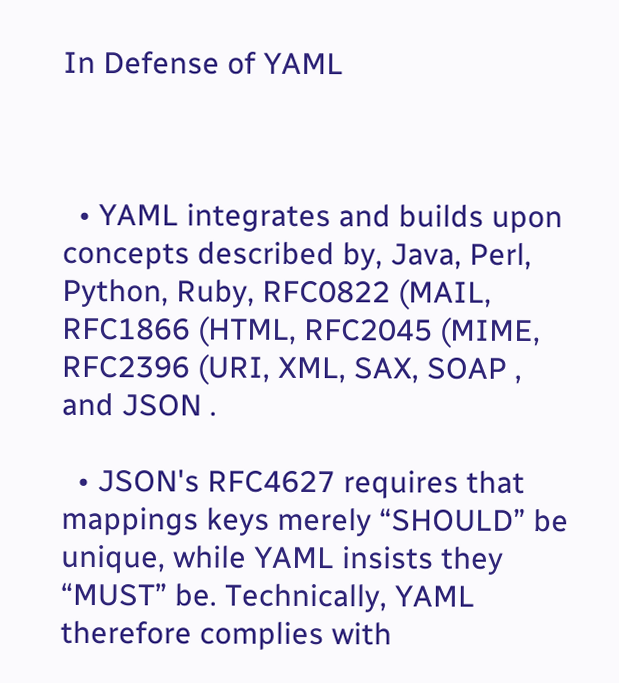In Defense of YAML



  • YAML integrates and builds upon concepts described by, Java, Perl, Python, Ruby, RFC0822 (MAIL, RFC1866 (HTML, RFC2045 (MIME, RFC2396 (URI, XML, SAX, SOAP , and JSON .

  • JSON's RFC4627 requires that mappings keys merely “SHOULD” be unique, while YAML insists they “MUST” be. Technically, YAML therefore complies with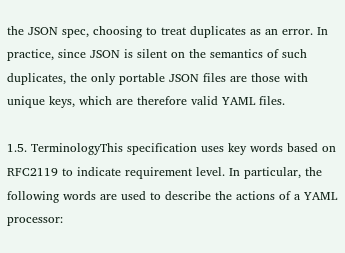the JSON spec, choosing to treat duplicates as an error. In practice, since JSON is silent on the semantics of such duplicates, the only portable JSON files are those with unique keys, which are therefore valid YAML files.

1.5. TerminologyThis specification uses key words based on RFC2119 to indicate requirement level. In particular, the following words are used to describe the actions of a YAML processor: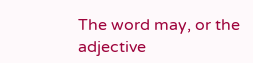The word may, or the adjective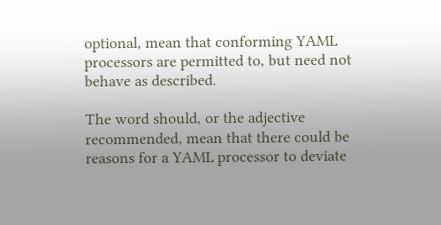optional, mean that conforming YAML processors are permitted to, but need not behave as described.

The word should, or the adjective recommended, mean that there could be reasons for a YAML processor to deviate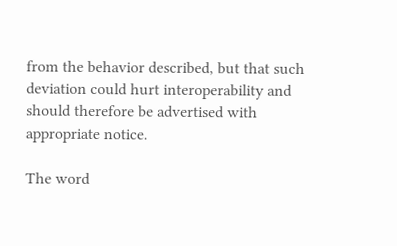from the behavior described, but that such deviation could hurt interoperability and should therefore be advertised with appropriate notice.

The word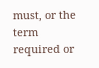must, or the term required or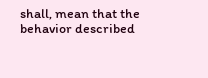shall, mean that the behavior described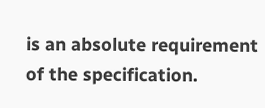is an absolute requirement of the specification.